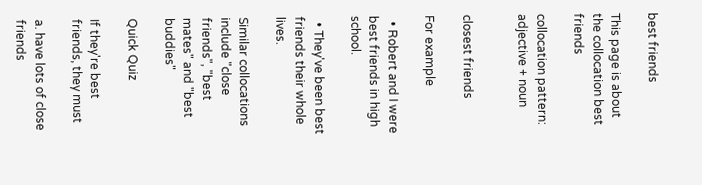best friends

This page is about the collocation best friends

collocation pattern: adjective + noun


closest friends

For example

  • Robert and I were best friends in high school.

  • They've been best friends their whole lives.

Similar collocations include "close friends", "best mates" and "best buddies"

Quick Quiz

If they're best friends, they must

a. have lots of close friends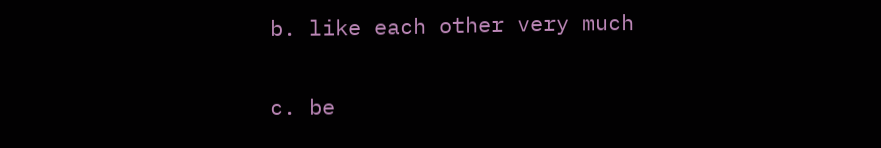b. like each other very much

c. be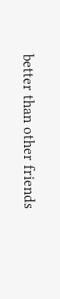better than other friends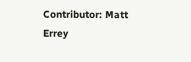Contributor: Matt Errey